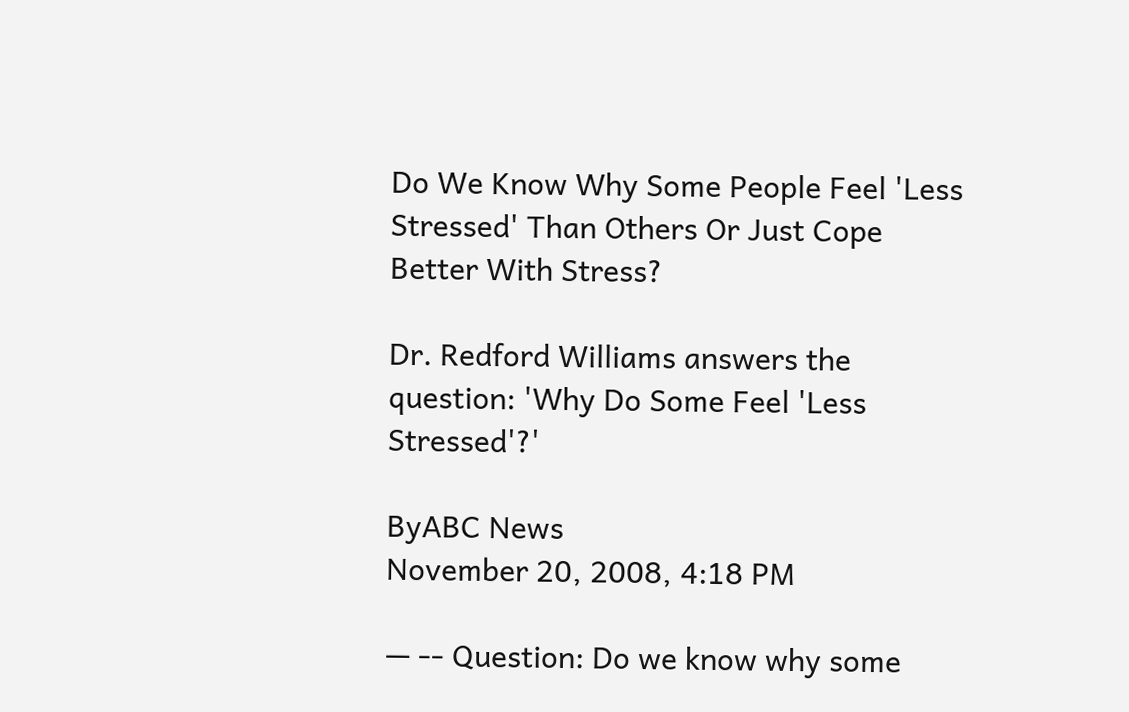Do We Know Why Some People Feel 'Less Stressed' Than Others Or Just Cope Better With Stress?

Dr. Redford Williams answers the question: 'Why Do Some Feel 'Less Stressed'?'

ByABC News
November 20, 2008, 4:18 PM

— -- Question: Do we know why some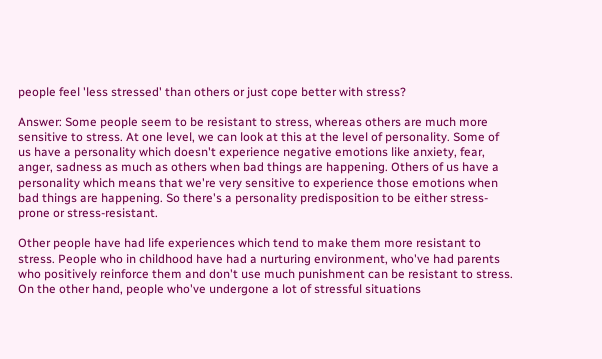people feel 'less stressed' than others or just cope better with stress?

Answer: Some people seem to be resistant to stress, whereas others are much more sensitive to stress. At one level, we can look at this at the level of personality. Some of us have a personality which doesn't experience negative emotions like anxiety, fear, anger, sadness as much as others when bad things are happening. Others of us have a personality which means that we're very sensitive to experience those emotions when bad things are happening. So there's a personality predisposition to be either stress-prone or stress-resistant.

Other people have had life experiences which tend to make them more resistant to stress. People who in childhood have had a nurturing environment, who've had parents who positively reinforce them and don't use much punishment can be resistant to stress. On the other hand, people who've undergone a lot of stressful situations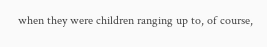when they were children ranging up to, of course,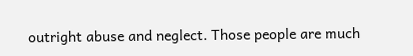outright abuse and neglect. Those people are much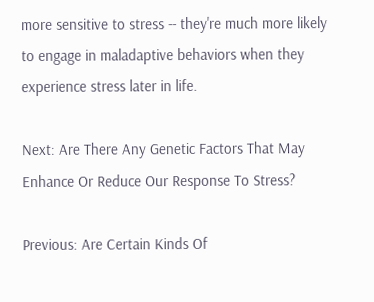more sensitive to stress -- they're much more likely to engage in maladaptive behaviors when they experience stress later in life.

Next: Are There Any Genetic Factors That May Enhance Or Reduce Our Response To Stress?

Previous: Are Certain Kinds Of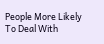People More Likely To Deal With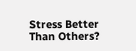Stress Better Than Others?